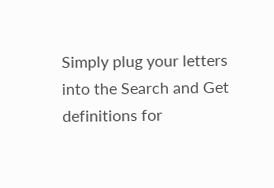Simply plug your letters into the Search and Get definitions for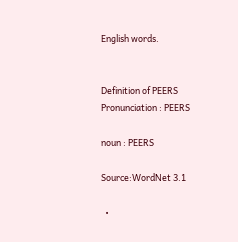English words.


Definition of PEERS
Pronunciation : PEERS

noun : PEERS

Source:WordNet 3.1

  •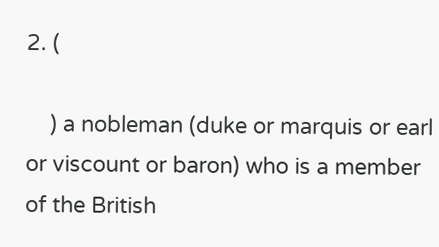2. (

    ) a nobleman (duke or marquis or earl or viscount or baron) who is a member of the British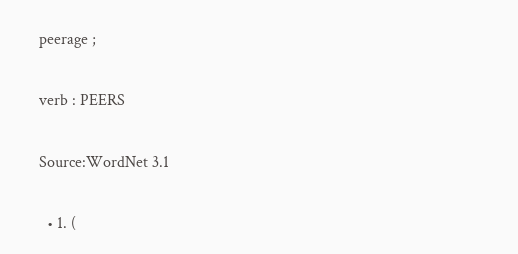peerage ;

verb : PEERS

Source:WordNet 3.1

  • 1. (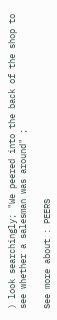) look searchingly; "We peered into the back of the shop to see whether a salesman was around" ;

See more about : PEERS